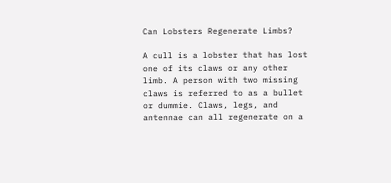Can Lobsters Regenerate Limbs?

A cull is a lobster that has lost one of its claws or any other limb. A person with two missing claws is referred to as a bullet or dummie. Claws, legs, and antennae can all regenerate on a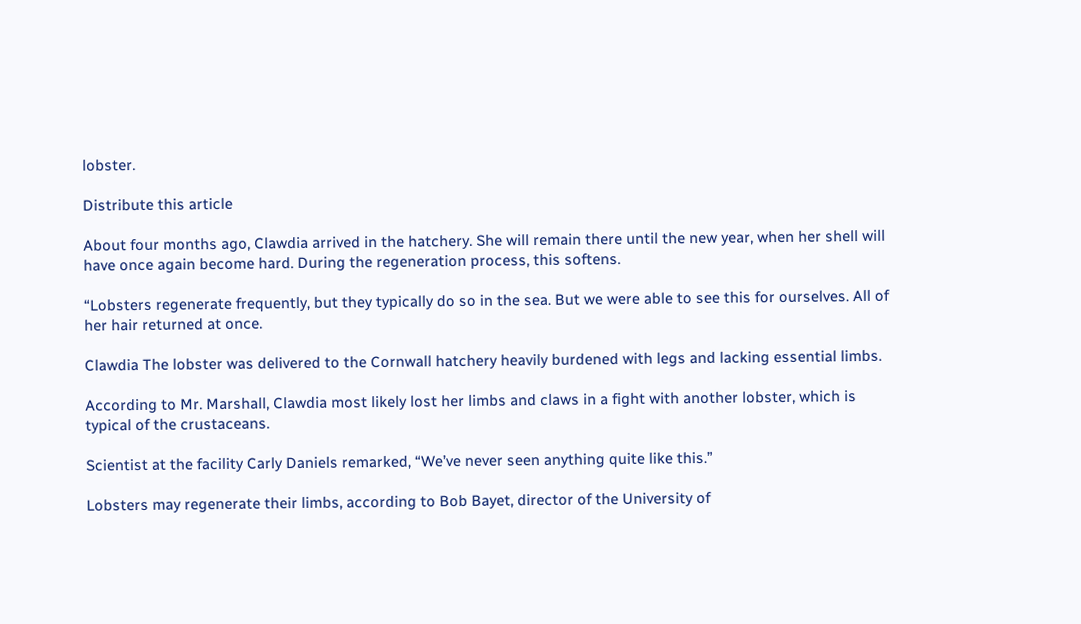lobster.

Distribute this article

About four months ago, Clawdia arrived in the hatchery. She will remain there until the new year, when her shell will have once again become hard. During the regeneration process, this softens.

“Lobsters regenerate frequently, but they typically do so in the sea. But we were able to see this for ourselves. All of her hair returned at once.

Clawdia The lobster was delivered to the Cornwall hatchery heavily burdened with legs and lacking essential limbs.

According to Mr. Marshall, Clawdia most likely lost her limbs and claws in a fight with another lobster, which is typical of the crustaceans.

Scientist at the facility Carly Daniels remarked, “We’ve never seen anything quite like this.”

Lobsters may regenerate their limbs, according to Bob Bayet, director of the University of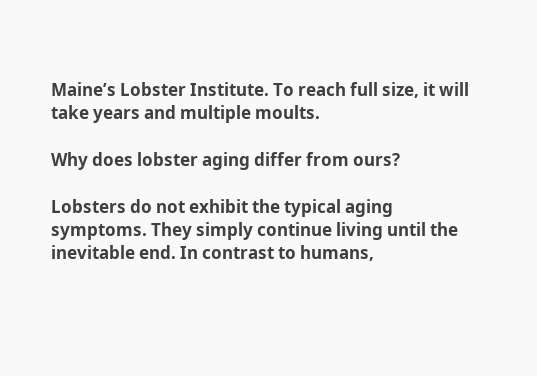Maine’s Lobster Institute. To reach full size, it will take years and multiple moults.

Why does lobster aging differ from ours?

Lobsters do not exhibit the typical aging symptoms. They simply continue living until the inevitable end. In contrast to humans,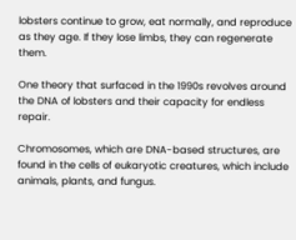lobsters continue to grow, eat normally, and reproduce as they age. If they lose limbs, they can regenerate them.

One theory that surfaced in the 1990s revolves around the DNA of lobsters and their capacity for endless repair.

Chromosomes, which are DNA-based structures, are found in the cells of eukaryotic creatures, which include animals, plants, and fungus.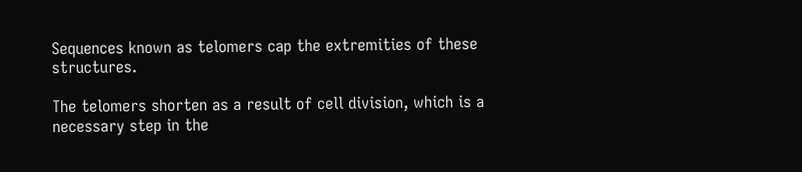Sequences known as telomers cap the extremities of these structures.

The telomers shorten as a result of cell division, which is a necessary step in the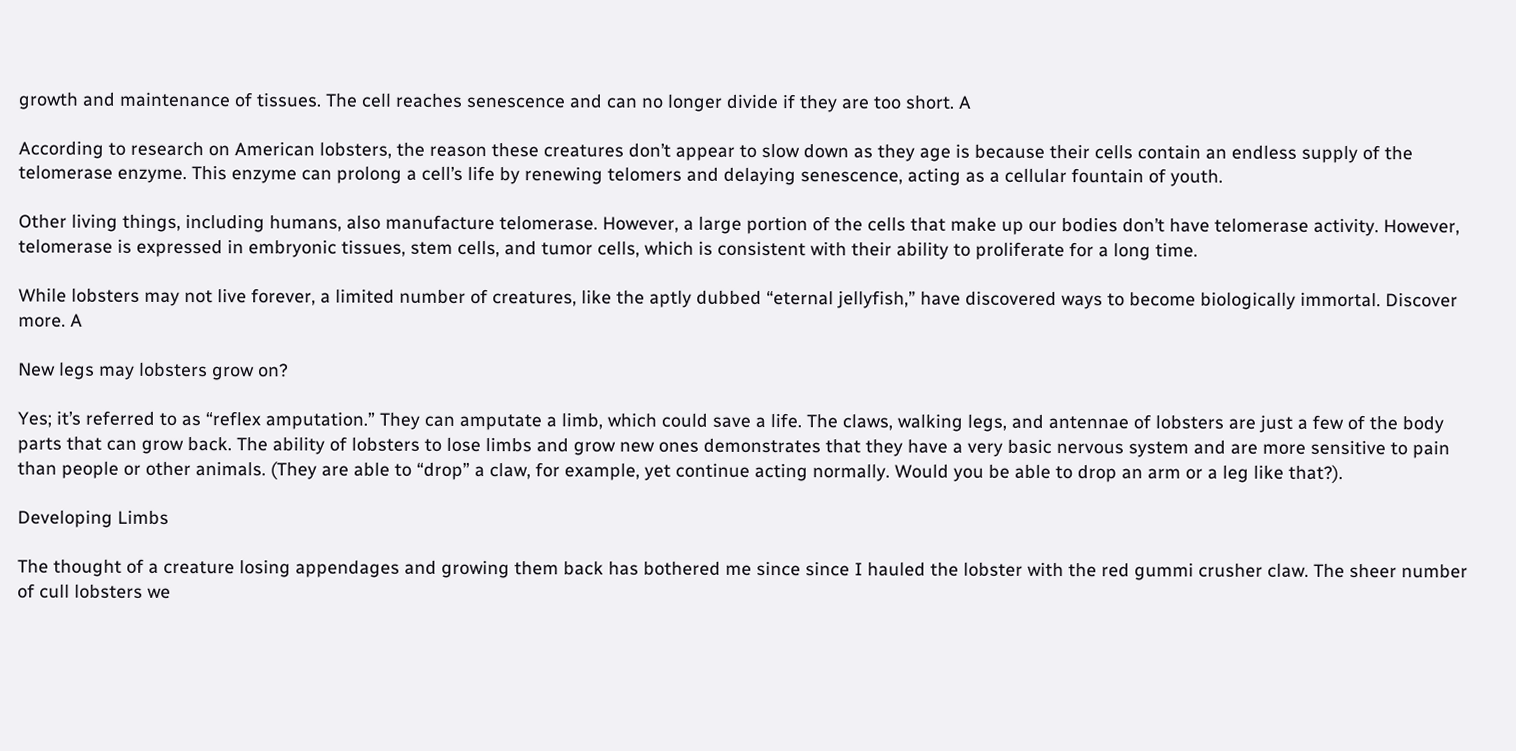growth and maintenance of tissues. The cell reaches senescence and can no longer divide if they are too short. A

According to research on American lobsters, the reason these creatures don’t appear to slow down as they age is because their cells contain an endless supply of the telomerase enzyme. This enzyme can prolong a cell’s life by renewing telomers and delaying senescence, acting as a cellular fountain of youth.

Other living things, including humans, also manufacture telomerase. However, a large portion of the cells that make up our bodies don’t have telomerase activity. However, telomerase is expressed in embryonic tissues, stem cells, and tumor cells, which is consistent with their ability to proliferate for a long time.

While lobsters may not live forever, a limited number of creatures, like the aptly dubbed “eternal jellyfish,” have discovered ways to become biologically immortal. Discover more. A

New legs may lobsters grow on?

Yes; it’s referred to as “reflex amputation.” They can amputate a limb, which could save a life. The claws, walking legs, and antennae of lobsters are just a few of the body parts that can grow back. The ability of lobsters to lose limbs and grow new ones demonstrates that they have a very basic nervous system and are more sensitive to pain than people or other animals. (They are able to “drop” a claw, for example, yet continue acting normally. Would you be able to drop an arm or a leg like that?).

Developing Limbs

The thought of a creature losing appendages and growing them back has bothered me since since I hauled the lobster with the red gummi crusher claw. The sheer number of cull lobsters we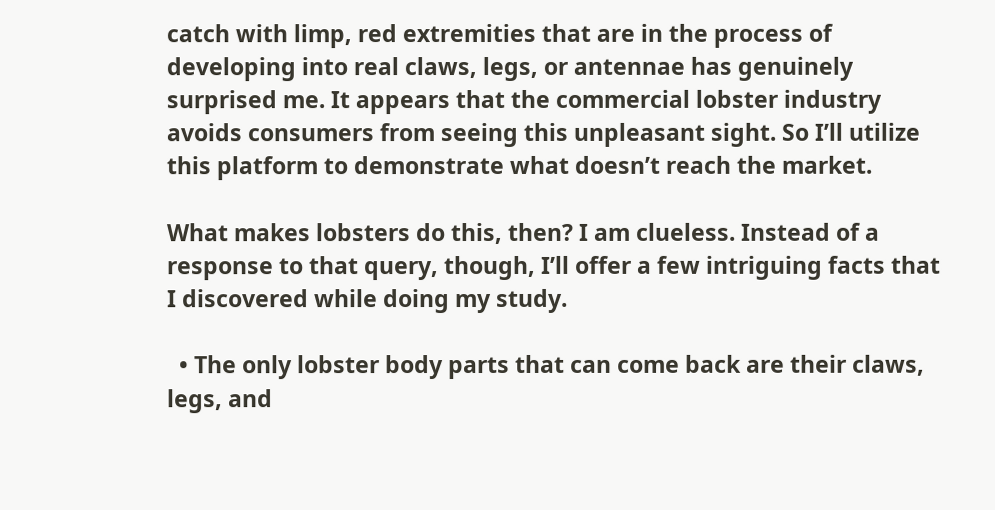catch with limp, red extremities that are in the process of developing into real claws, legs, or antennae has genuinely surprised me. It appears that the commercial lobster industry avoids consumers from seeing this unpleasant sight. So I’ll utilize this platform to demonstrate what doesn’t reach the market.

What makes lobsters do this, then? I am clueless. Instead of a response to that query, though, I’ll offer a few intriguing facts that I discovered while doing my study.

  • The only lobster body parts that can come back are their claws, legs, and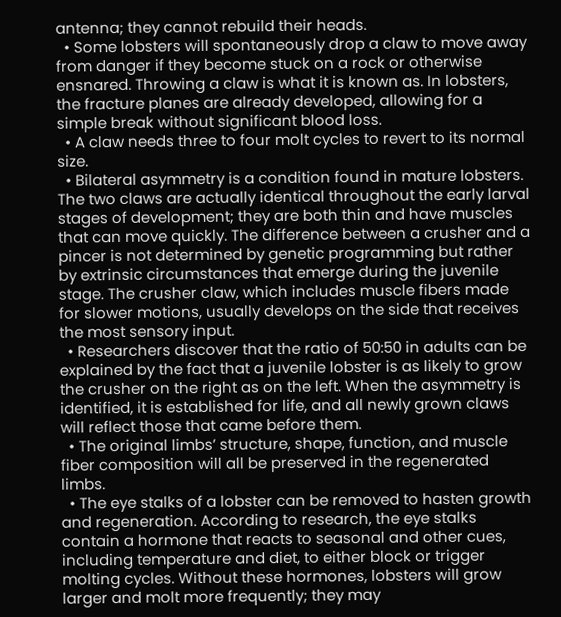antenna; they cannot rebuild their heads.
  • Some lobsters will spontaneously drop a claw to move away from danger if they become stuck on a rock or otherwise ensnared. Throwing a claw is what it is known as. In lobsters, the fracture planes are already developed, allowing for a simple break without significant blood loss.
  • A claw needs three to four molt cycles to revert to its normal size.
  • Bilateral asymmetry is a condition found in mature lobsters. The two claws are actually identical throughout the early larval stages of development; they are both thin and have muscles that can move quickly. The difference between a crusher and a pincer is not determined by genetic programming but rather by extrinsic circumstances that emerge during the juvenile stage. The crusher claw, which includes muscle fibers made for slower motions, usually develops on the side that receives the most sensory input.
  • Researchers discover that the ratio of 50:50 in adults can be explained by the fact that a juvenile lobster is as likely to grow the crusher on the right as on the left. When the asymmetry is identified, it is established for life, and all newly grown claws will reflect those that came before them.
  • The original limbs’ structure, shape, function, and muscle fiber composition will all be preserved in the regenerated limbs.
  • The eye stalks of a lobster can be removed to hasten growth and regeneration. According to research, the eye stalks contain a hormone that reacts to seasonal and other cues, including temperature and diet, to either block or trigger molting cycles. Without these hormones, lobsters will grow larger and molt more frequently; they may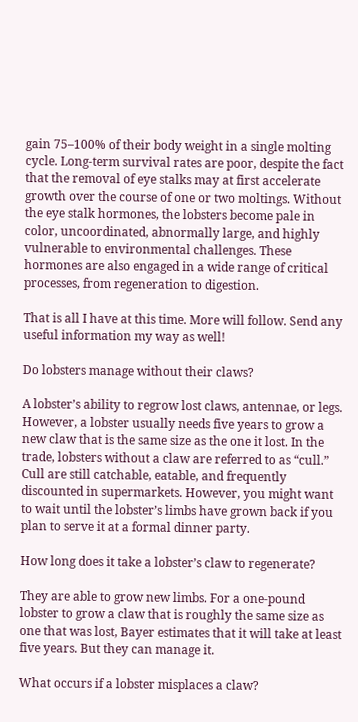gain 75–100% of their body weight in a single molting cycle. Long-term survival rates are poor, despite the fact that the removal of eye stalks may at first accelerate growth over the course of one or two moltings. Without the eye stalk hormones, the lobsters become pale in color, uncoordinated, abnormally large, and highly vulnerable to environmental challenges. These hormones are also engaged in a wide range of critical processes, from regeneration to digestion.

That is all I have at this time. More will follow. Send any useful information my way as well!

Do lobsters manage without their claws?

A lobster’s ability to regrow lost claws, antennae, or legs. However, a lobster usually needs five years to grow a new claw that is the same size as the one it lost. In the trade, lobsters without a claw are referred to as “cull.” Cull are still catchable, eatable, and frequently discounted in supermarkets. However, you might want to wait until the lobster’s limbs have grown back if you plan to serve it at a formal dinner party.

How long does it take a lobster’s claw to regenerate?

They are able to grow new limbs. For a one-pound lobster to grow a claw that is roughly the same size as one that was lost, Bayer estimates that it will take at least five years. But they can manage it.

What occurs if a lobster misplaces a claw?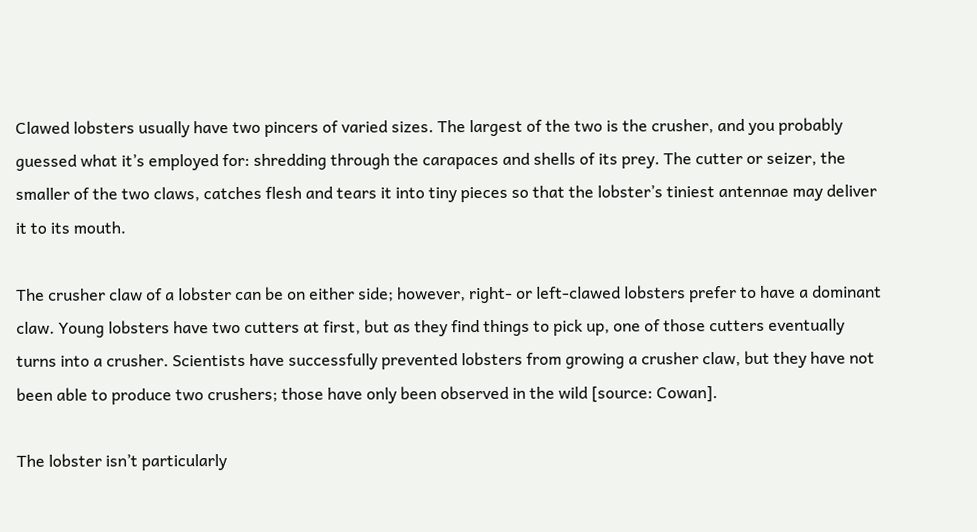Clawed lobsters usually have two pincers of varied sizes. The largest of the two is the crusher, and you probably guessed what it’s employed for: shredding through the carapaces and shells of its prey. The cutter or seizer, the smaller of the two claws, catches flesh and tears it into tiny pieces so that the lobster’s tiniest antennae may deliver it to its mouth.

The crusher claw of a lobster can be on either side; however, right- or left-clawed lobsters prefer to have a dominant claw. Young lobsters have two cutters at first, but as they find things to pick up, one of those cutters eventually turns into a crusher. Scientists have successfully prevented lobsters from growing a crusher claw, but they have not been able to produce two crushers; those have only been observed in the wild [source: Cowan].

The lobster isn’t particularly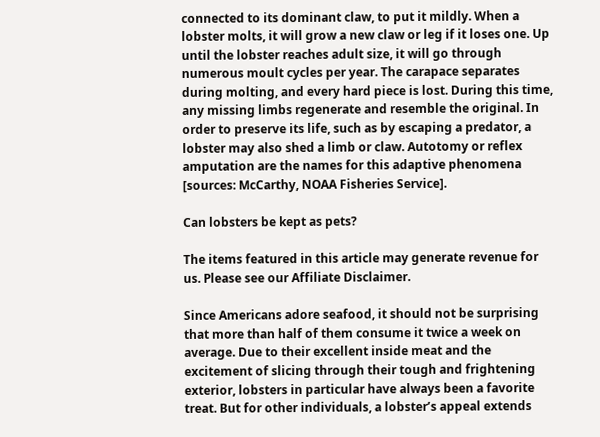connected to its dominant claw, to put it mildly. When a lobster molts, it will grow a new claw or leg if it loses one. Up until the lobster reaches adult size, it will go through numerous moult cycles per year. The carapace separates during molting, and every hard piece is lost. During this time, any missing limbs regenerate and resemble the original. In order to preserve its life, such as by escaping a predator, a lobster may also shed a limb or claw. Autotomy or reflex amputation are the names for this adaptive phenomena [sources: McCarthy, NOAA Fisheries Service].

Can lobsters be kept as pets?

The items featured in this article may generate revenue for us. Please see our Affiliate Disclaimer.

Since Americans adore seafood, it should not be surprising that more than half of them consume it twice a week on average. Due to their excellent inside meat and the excitement of slicing through their tough and frightening exterior, lobsters in particular have always been a favorite treat. But for other individuals, a lobster’s appeal extends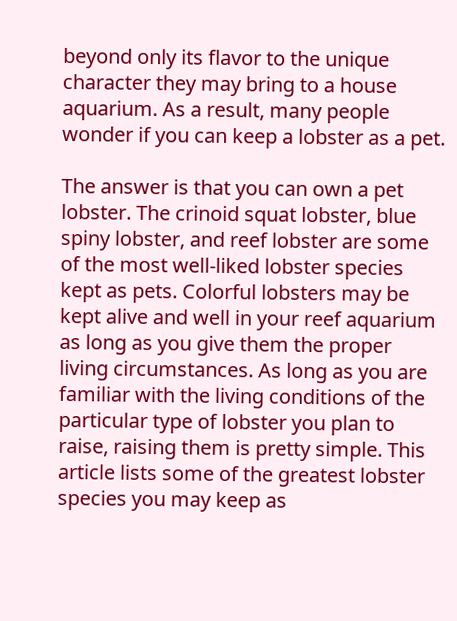beyond only its flavor to the unique character they may bring to a house aquarium. As a result, many people wonder if you can keep a lobster as a pet.

The answer is that you can own a pet lobster. The crinoid squat lobster, blue spiny lobster, and reef lobster are some of the most well-liked lobster species kept as pets. Colorful lobsters may be kept alive and well in your reef aquarium as long as you give them the proper living circumstances. As long as you are familiar with the living conditions of the particular type of lobster you plan to raise, raising them is pretty simple. This article lists some of the greatest lobster species you may keep as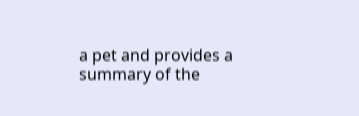a pet and provides a summary of the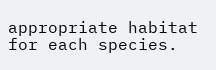appropriate habitat for each species.